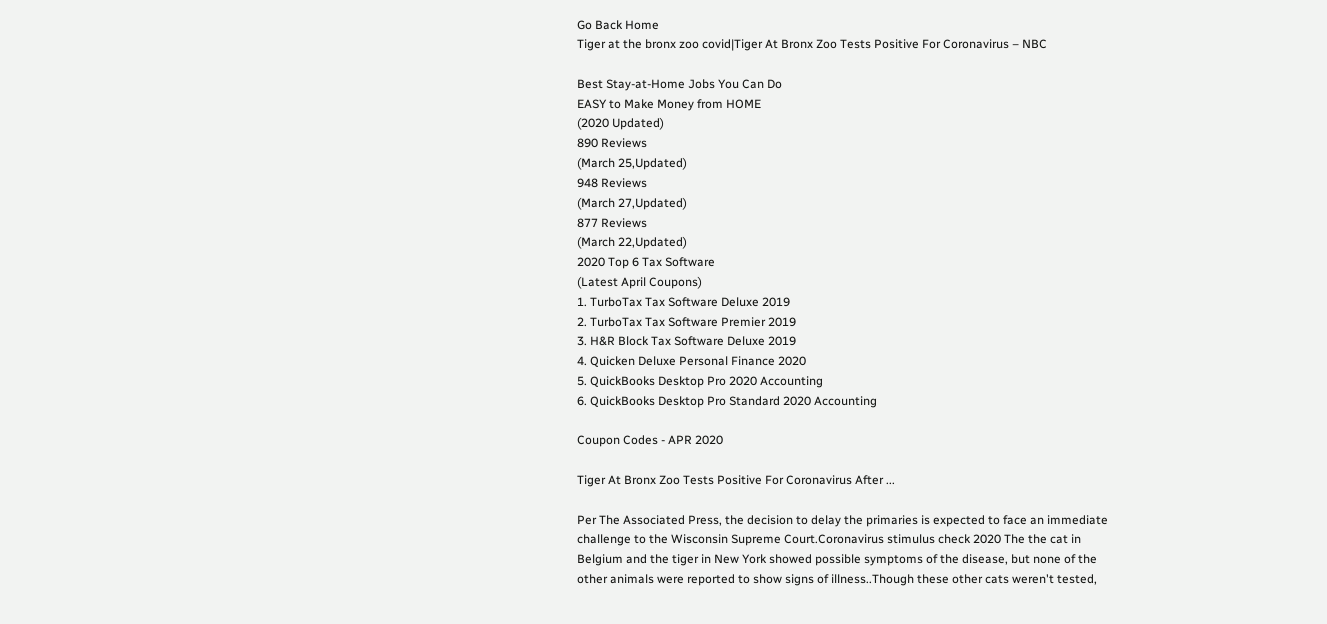Go Back Home
Tiger at the bronx zoo covid|Tiger At Bronx Zoo Tests Positive For Coronavirus – NBC

Best Stay-at-Home Jobs You Can Do
EASY to Make Money from HOME
(2020 Updated)
890 Reviews
(March 25,Updated)
948 Reviews
(March 27,Updated)
877 Reviews
(March 22,Updated)
2020 Top 6 Tax Software
(Latest April Coupons)
1. TurboTax Tax Software Deluxe 2019
2. TurboTax Tax Software Premier 2019
3. H&R Block Tax Software Deluxe 2019
4. Quicken Deluxe Personal Finance 2020
5. QuickBooks Desktop Pro 2020 Accounting
6. QuickBooks Desktop Pro Standard 2020 Accounting

Coupon Codes - APR 2020

Tiger At Bronx Zoo Tests Positive For Coronavirus After ...

Per The Associated Press, the decision to delay the primaries is expected to face an immediate challenge to the Wisconsin Supreme Court.Coronavirus stimulus check 2020 The the cat in Belgium and the tiger in New York showed possible symptoms of the disease, but none of the other animals were reported to show signs of illness..Though these other cats weren't tested,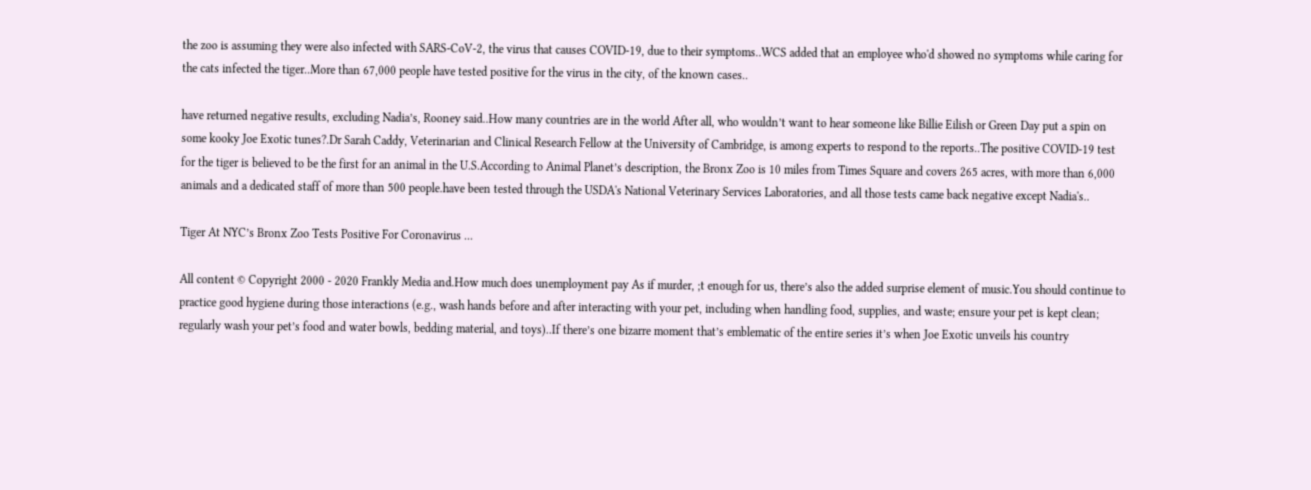the zoo is assuming they were also infected with SARS-CoV-2, the virus that causes COVID-19, due to their symptoms..WCS added that an employee who'd showed no symptoms while caring for the cats infected the tiger..More than 67,000 people have tested positive for the virus in the city, of the known cases..

have returned negative results, excluding Nadia’s, Rooney said..How many countries are in the world After all, who wouldn’t want to hear someone like Billie Eilish or Green Day put a spin on some kooky Joe Exotic tunes?.Dr Sarah Caddy, Veterinarian and Clinical Research Fellow at the University of Cambridge, is among experts to respond to the reports..The positive COVID-19 test for the tiger is believed to be the first for an animal in the U.S.According to Animal Planet’s description, the Bronx Zoo is 10 miles from Times Square and covers 265 acres, with more than 6,000 animals and a dedicated staff of more than 500 people.have been tested through the USDA's National Veterinary Services Laboratories, and all those tests came back negative except Nadia's..

Tiger At NYC’s Bronx Zoo Tests Positive For Coronavirus ...

All content © Copyright 2000 - 2020 Frankly Media and.How much does unemployment pay As if murder, ;t enough for us, there’s also the added surprise element of music.You should continue to practice good hygiene during those interactions (e.g., wash hands before and after interacting with your pet, including when handling food, supplies, and waste; ensure your pet is kept clean; regularly wash your pet’s food and water bowls, bedding material, and toys)..If there’s one bizarre moment that’s emblematic of the entire series it’s when Joe Exotic unveils his country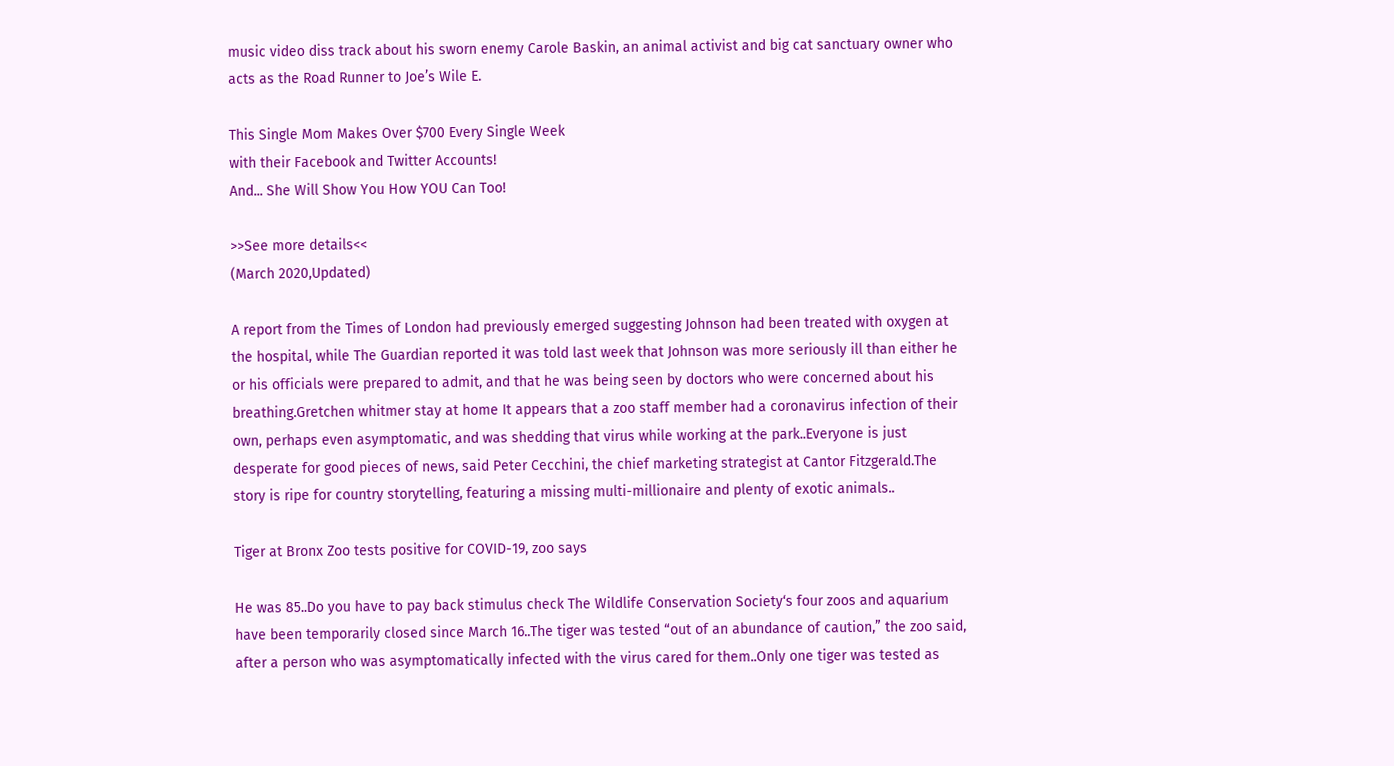music video diss track about his sworn enemy Carole Baskin, an animal activist and big cat sanctuary owner who acts as the Road Runner to Joe’s Wile E.

This Single Mom Makes Over $700 Every Single Week
with their Facebook and Twitter Accounts!
And... She Will Show You How YOU Can Too!

>>See more details<<
(March 2020,Updated)

A report from the Times of London had previously emerged suggesting Johnson had been treated with oxygen at the hospital, while The Guardian reported it was told last week that Johnson was more seriously ill than either he or his officials were prepared to admit, and that he was being seen by doctors who were concerned about his breathing.Gretchen whitmer stay at home It appears that a zoo staff member had a coronavirus infection of their own, perhaps even asymptomatic, and was shedding that virus while working at the park..Everyone is just desperate for good pieces of news, said Peter Cecchini, the chief marketing strategist at Cantor Fitzgerald.The story is ripe for country storytelling, featuring a missing multi-millionaire and plenty of exotic animals..

Tiger at Bronx Zoo tests positive for COVID-19, zoo says

He was 85..Do you have to pay back stimulus check The Wildlife Conservation Society‘s four zoos and aquarium have been temporarily closed since March 16..The tiger was tested “out of an abundance of caution,” the zoo said, after a person who was asymptomatically infected with the virus cared for them..Only one tiger was tested as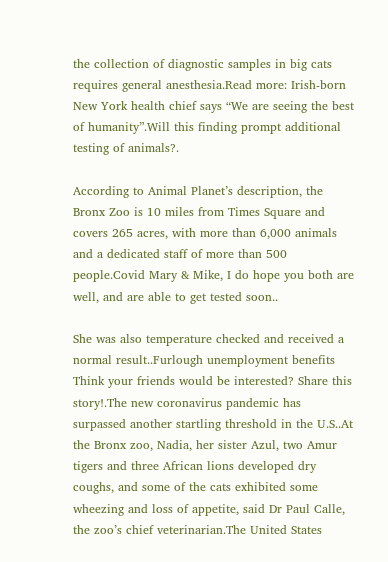the collection of diagnostic samples in big cats requires general anesthesia.Read more: Irish-born New York health chief says “We are seeing the best of humanity”.Will this finding prompt additional testing of animals?.

According to Animal Planet’s description, the Bronx Zoo is 10 miles from Times Square and covers 265 acres, with more than 6,000 animals and a dedicated staff of more than 500 people.Covid Mary & Mike, I do hope you both are well, and are able to get tested soon..

She was also temperature checked and received a normal result..Furlough unemployment benefits Think your friends would be interested? Share this story!.The new coronavirus pandemic has surpassed another startling threshold in the U.S..At the Bronx zoo, Nadia, her sister Azul, two Amur tigers and three African lions developed dry coughs, and some of the cats exhibited some wheezing and loss of appetite, said Dr Paul Calle, the zoo’s chief veterinarian.The United States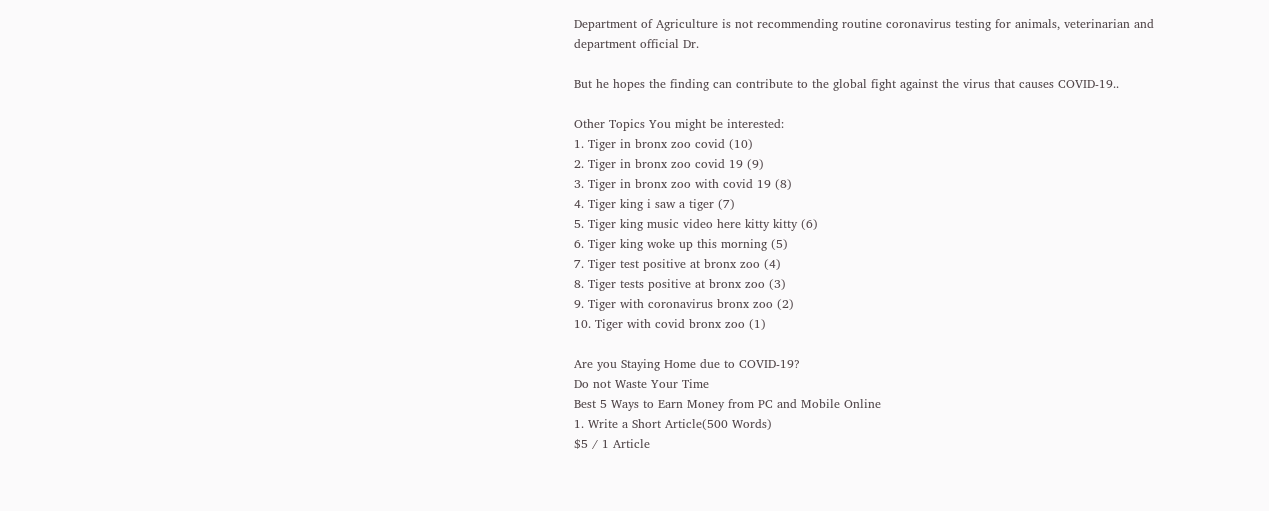Department of Agriculture is not recommending routine coronavirus testing for animals, veterinarian and department official Dr.

But he hopes the finding can contribute to the global fight against the virus that causes COVID-19..

Other Topics You might be interested:
1. Tiger in bronx zoo covid (10)
2. Tiger in bronx zoo covid 19 (9)
3. Tiger in bronx zoo with covid 19 (8)
4. Tiger king i saw a tiger (7)
5. Tiger king music video here kitty kitty (6)
6. Tiger king woke up this morning (5)
7. Tiger test positive at bronx zoo (4)
8. Tiger tests positive at bronx zoo (3)
9. Tiger with coronavirus bronx zoo (2)
10. Tiger with covid bronx zoo (1)

Are you Staying Home due to COVID-19?
Do not Waste Your Time
Best 5 Ways to Earn Money from PC and Mobile Online
1. Write a Short Article(500 Words)
$5 / 1 Article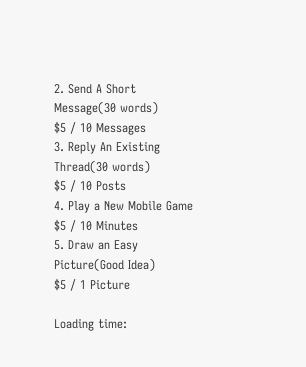2. Send A Short Message(30 words)
$5 / 10 Messages
3. Reply An Existing Thread(30 words)
$5 / 10 Posts
4. Play a New Mobile Game
$5 / 10 Minutes
5. Draw an Easy Picture(Good Idea)
$5 / 1 Picture

Loading time: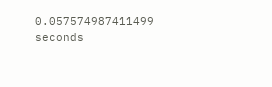0.057574987411499 seconds